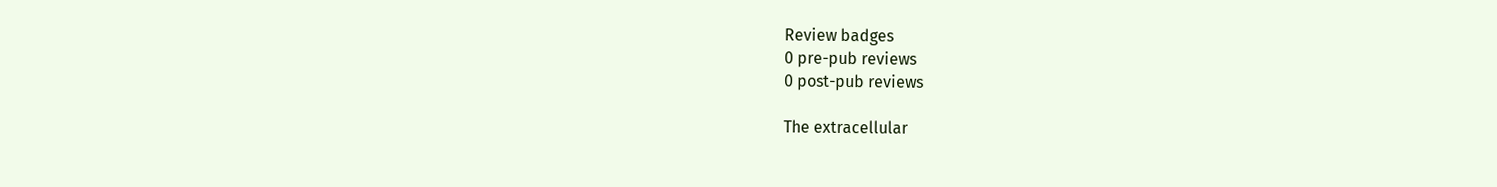Review badges
0 pre-pub reviews
0 post-pub reviews

The extracellular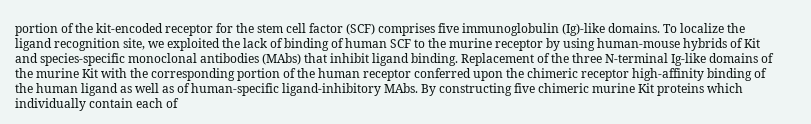portion of the kit-encoded receptor for the stem cell factor (SCF) comprises five immunoglobulin (Ig)-like domains. To localize the ligand recognition site, we exploited the lack of binding of human SCF to the murine receptor by using human-mouse hybrids of Kit and species-specific monoclonal antibodies (MAbs) that inhibit ligand binding. Replacement of the three N-terminal Ig-like domains of the murine Kit with the corresponding portion of the human receptor conferred upon the chimeric receptor high-affinity binding of the human ligand as well as of human-specific ligand-inhibitory MAbs. By constructing five chimeric murine Kit proteins which individually contain each of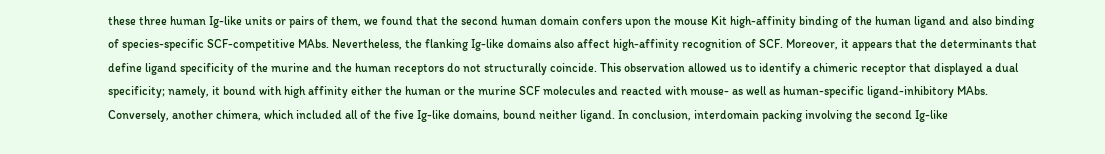these three human Ig-like units or pairs of them, we found that the second human domain confers upon the mouse Kit high-affinity binding of the human ligand and also binding of species-specific SCF-competitive MAbs. Nevertheless, the flanking Ig-like domains also affect high-affinity recognition of SCF. Moreover, it appears that the determinants that define ligand specificity of the murine and the human receptors do not structurally coincide. This observation allowed us to identify a chimeric receptor that displayed a dual specificity; namely, it bound with high affinity either the human or the murine SCF molecules and reacted with mouse- as well as human-specific ligand-inhibitory MAbs. Conversely, another chimera, which included all of the five Ig-like domains, bound neither ligand. In conclusion, interdomain packing involving the second Ig-like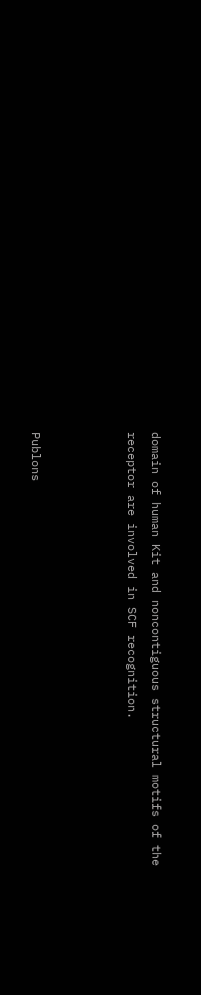domain of human Kit and noncontiguous structural motifs of the receptor are involved in SCF recognition.



Publons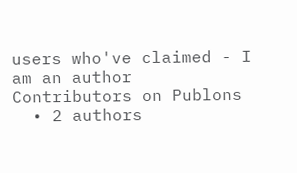users who've claimed - I am an author
Contributors on Publons
  • 2 authors